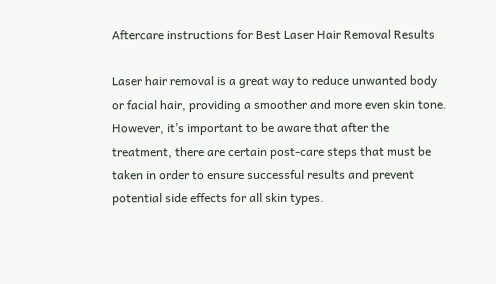Aftercare instructions for Best Laser Hair Removal Results

Laser hair removal is a great way to reduce unwanted body or facial hair, providing a smoother and more even skin tone. However, it’s important to be aware that after the treatment, there are certain post-care steps that must be taken in order to ensure successful results and prevent potential side effects for all skin types.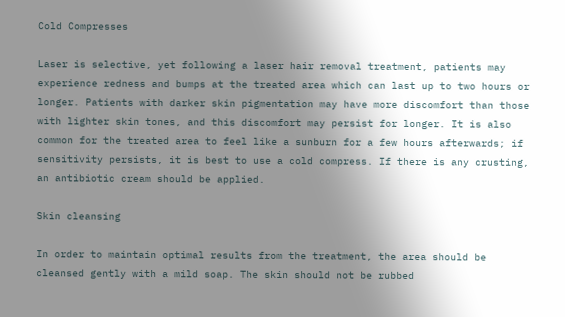Cold Compresses

Laser is selective, yet following a laser hair removal treatment, patients may experience redness and bumps at the treated area which can last up to two hours or longer. Patients with darker skin pigmentation may have more discomfort than those with lighter skin tones, and this discomfort may persist for longer. It is also common for the treated area to feel like a sunburn for a few hours afterwards; if sensitivity persists, it is best to use a cold compress. If there is any crusting, an antibiotic cream should be applied.

Skin cleansing

In order to maintain optimal results from the treatment, the area should be cleansed gently with a mild soap. The skin should not be rubbed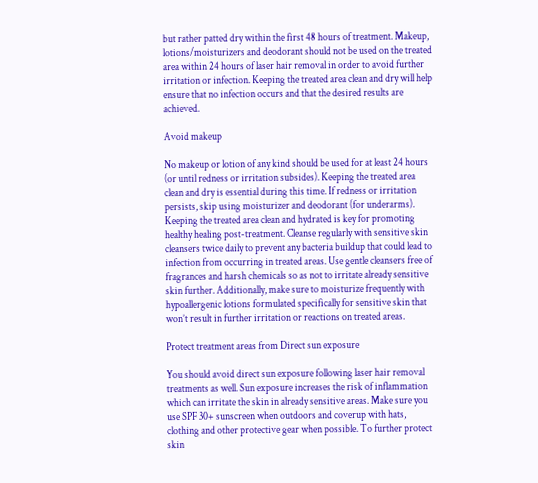but rather patted dry within the first 48 hours of treatment. Makeup, lotions/moisturizers and deodorant should not be used on the treated area within 24 hours of laser hair removal in order to avoid further irritation or infection. Keeping the treated area clean and dry will help ensure that no infection occurs and that the desired results are achieved.

Avoid makeup

No makeup or lotion of any kind should be used for at least 24 hours (or until redness or irritation subsides). Keeping the treated area clean and dry is essential during this time. If redness or irritation persists, skip using moisturizer and deodorant (for underarms). Keeping the treated area clean and hydrated is key for promoting healthy healing post-treatment. Cleanse regularly with sensitive skin cleansers twice daily to prevent any bacteria buildup that could lead to infection from occurring in treated areas. Use gentle cleansers free of fragrances and harsh chemicals so as not to irritate already sensitive skin further. Additionally, make sure to moisturize frequently with hypoallergenic lotions formulated specifically for sensitive skin that won’t result in further irritation or reactions on treated areas.

Protect treatment areas from Direct sun exposure

You should avoid direct sun exposure following laser hair removal treatments as well. Sun exposure increases the risk of inflammation which can irritate the skin in already sensitive areas. Make sure you use SPF 30+ sunscreen when outdoors and coverup with hats, clothing and other protective gear when possible. To further protect skin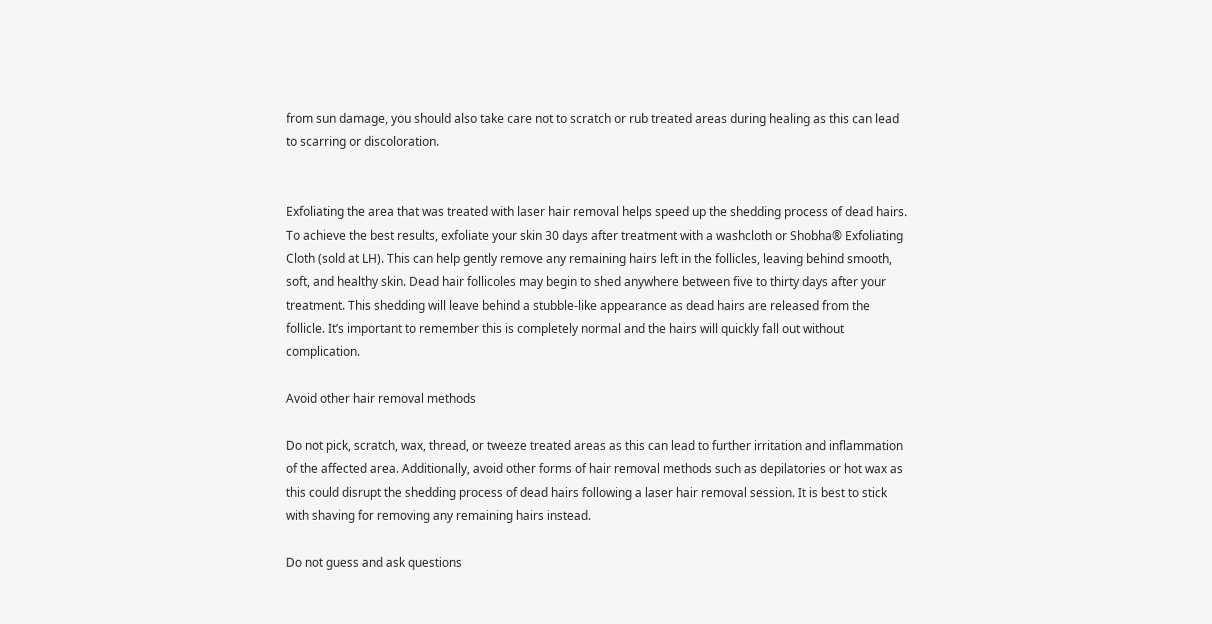from sun damage, you should also take care not to scratch or rub treated areas during healing as this can lead to scarring or discoloration.


Exfoliating the area that was treated with laser hair removal helps speed up the shedding process of dead hairs. To achieve the best results, exfoliate your skin 30 days after treatment with a washcloth or Shobha® Exfoliating Cloth (sold at LH). This can help gently remove any remaining hairs left in the follicles, leaving behind smooth, soft, and healthy skin. Dead hair follicoles may begin to shed anywhere between five to thirty days after your treatment. This shedding will leave behind a stubble-like appearance as dead hairs are released from the follicle. It’s important to remember this is completely normal and the hairs will quickly fall out without complication.

Avoid other hair removal methods

Do not pick, scratch, wax, thread, or tweeze treated areas as this can lead to further irritation and inflammation of the affected area. Additionally, avoid other forms of hair removal methods such as depilatories or hot wax as this could disrupt the shedding process of dead hairs following a laser hair removal session. It is best to stick with shaving for removing any remaining hairs instead.

Do not guess and ask questions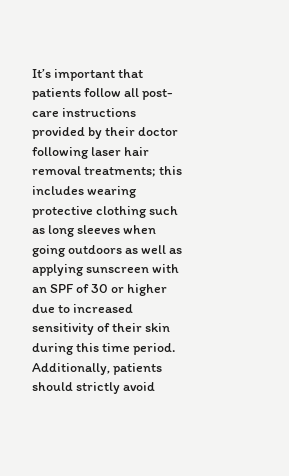It’s important that patients follow all post-care instructions provided by their doctor following laser hair removal treatments; this includes wearing protective clothing such as long sleeves when going outdoors as well as applying sunscreen with an SPF of 30 or higher due to increased sensitivity of their skin during this time period. Additionally, patients should strictly avoid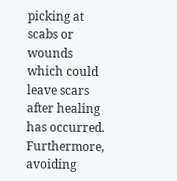picking at scabs or wounds which could leave scars after healing has occurred. Furthermore, avoiding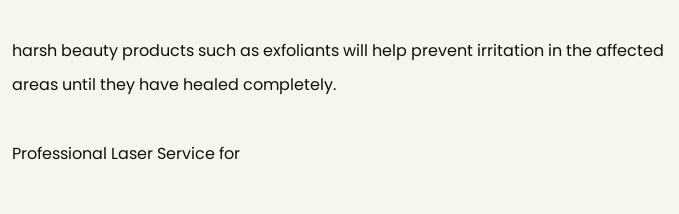harsh beauty products such as exfoliants will help prevent irritation in the affected areas until they have healed completely.

Professional Laser Service for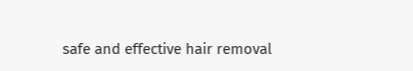safe and effective hair removal